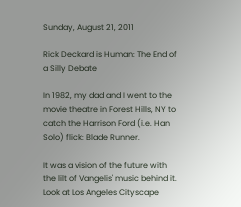Sunday, August 21, 2011

Rick Deckard is Human: The End of a Silly Debate

In 1982, my dad and I went to the movie theatre in Forest Hills, NY to catch the Harrison Ford (i.e. Han Solo) flick: Blade Runner.

It was a vision of the future with the lilt of Vangelis' music behind it. Look at Los Angeles Cityscape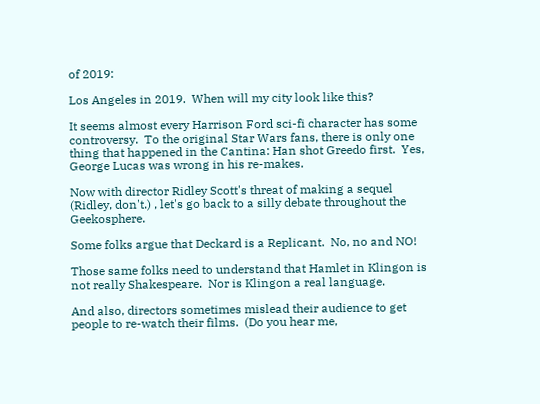of 2019:

Los Angeles in 2019.  When will my city look like this?

It seems almost every Harrison Ford sci-fi character has some controversy.  To the original Star Wars fans, there is only one thing that happened in the Cantina: Han shot Greedo first.  Yes, George Lucas was wrong in his re-makes.

Now with director Ridley Scott's threat of making a sequel (Ridley, don't.) , let's go back to a silly debate throughout the Geekosphere.

Some folks argue that Deckard is a Replicant.  No, no and NO!

Those same folks need to understand that Hamlet in Klingon is not really Shakespeare.  Nor is Klingon a real language.

And also, directors sometimes mislead their audience to get people to re-watch their films.  (Do you hear me,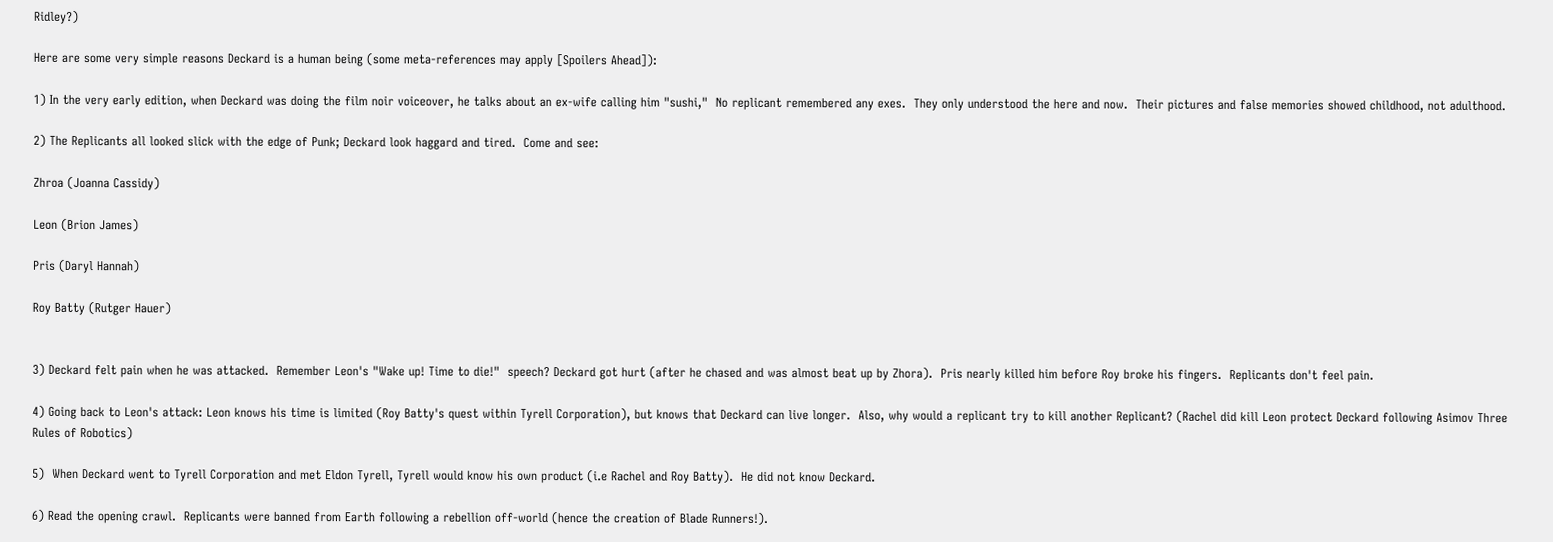Ridley?)

Here are some very simple reasons Deckard is a human being (some meta-references may apply [Spoilers Ahead]):

1) In the very early edition, when Deckard was doing the film noir voiceover, he talks about an ex-wife calling him "sushi,"  No replicant remembered any exes.  They only understood the here and now.  Their pictures and false memories showed childhood, not adulthood.

2) The Replicants all looked slick with the edge of Punk; Deckard look haggard and tired.  Come and see:

Zhroa (Joanna Cassidy)

Leon (Brion James)

Pris (Daryl Hannah)

Roy Batty (Rutger Hauer)


3) Deckard felt pain when he was attacked.  Remember Leon's "Wake up! Time to die!"  speech? Deckard got hurt (after he chased and was almost beat up by Zhora).  Pris nearly killed him before Roy broke his fingers.  Replicants don't feel pain.

4) Going back to Leon's attack: Leon knows his time is limited (Roy Batty's quest within Tyrell Corporation), but knows that Deckard can live longer.  Also, why would a replicant try to kill another Replicant? (Rachel did kill Leon protect Deckard following Asimov Three Rules of Robotics)

5)  When Deckard went to Tyrell Corporation and met Eldon Tyrell, Tyrell would know his own product (i.e Rachel and Roy Batty).  He did not know Deckard.

6) Read the opening crawl.  Replicants were banned from Earth following a rebellion off-world (hence the creation of Blade Runners!).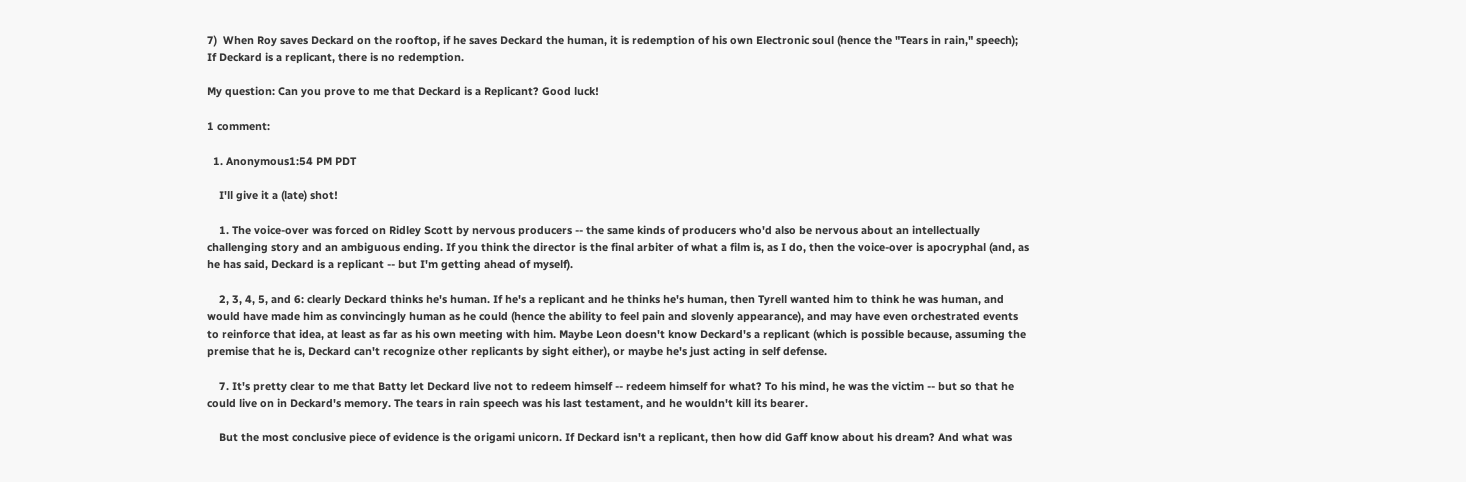7)  When Roy saves Deckard on the rooftop, if he saves Deckard the human, it is redemption of his own Electronic soul (hence the "Tears in rain," speech); If Deckard is a replicant, there is no redemption.

My question: Can you prove to me that Deckard is a Replicant? Good luck!

1 comment:

  1. Anonymous1:54 PM PDT

    I'll give it a (late) shot!

    1. The voice-over was forced on Ridley Scott by nervous producers -- the same kinds of producers who'd also be nervous about an intellectually challenging story and an ambiguous ending. If you think the director is the final arbiter of what a film is, as I do, then the voice-over is apocryphal (and, as he has said, Deckard is a replicant -- but I'm getting ahead of myself).

    2, 3, 4, 5, and 6: clearly Deckard thinks he's human. If he's a replicant and he thinks he's human, then Tyrell wanted him to think he was human, and would have made him as convincingly human as he could (hence the ability to feel pain and slovenly appearance), and may have even orchestrated events to reinforce that idea, at least as far as his own meeting with him. Maybe Leon doesn't know Deckard's a replicant (which is possible because, assuming the premise that he is, Deckard can't recognize other replicants by sight either), or maybe he's just acting in self defense.

    7. It's pretty clear to me that Batty let Deckard live not to redeem himself -- redeem himself for what? To his mind, he was the victim -- but so that he could live on in Deckard's memory. The tears in rain speech was his last testament, and he wouldn't kill its bearer.

    But the most conclusive piece of evidence is the origami unicorn. If Deckard isn't a replicant, then how did Gaff know about his dream? And what was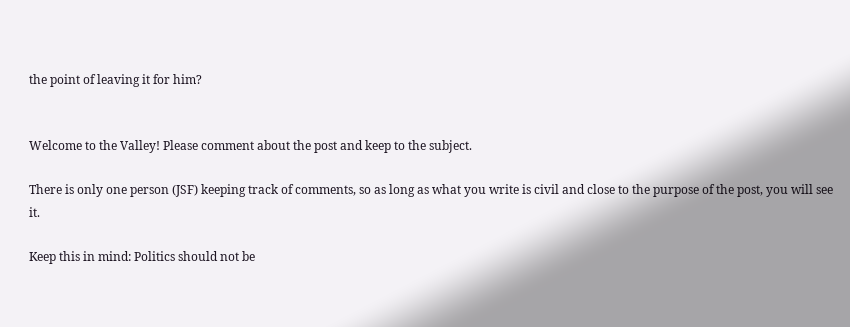the point of leaving it for him?


Welcome to the Valley! Please comment about the post and keep to the subject.

There is only one person (JSF) keeping track of comments, so as long as what you write is civil and close to the purpose of the post, you will see it.

Keep this in mind: Politics should not be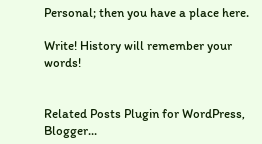Personal; then you have a place here.

Write! History will remember your words!


Related Posts Plugin for WordPress, Blogger...